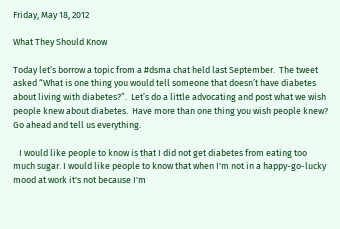Friday, May 18, 2012

What They Should Know

Today let’s borrow a topic from a #dsma chat held last September.  The tweet asked “What is one thing you would tell someone that doesn’t have diabetes about living with diabetes?”.  Let’s do a little advocating and post what we wish people knew about diabetes.  Have more than one thing you wish people knew?  Go ahead and tell us everything.

   I would like people to know is that I did not get diabetes from eating too much sugar. I would like people to know that when I'm not in a happy-go-lucky mood at work it's not because I'm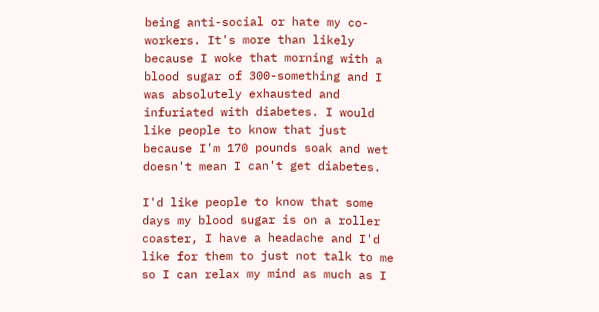being anti-social or hate my co-workers. It's more than likely because I woke that morning with a blood sugar of 300-something and I was absolutely exhausted and infuriated with diabetes. I would like people to know that just because I'm 170 pounds soak and wet doesn't mean I can't get diabetes.

I'd like people to know that some days my blood sugar is on a roller coaster, I have a headache and I'd like for them to just not talk to me so I can relax my mind as much as I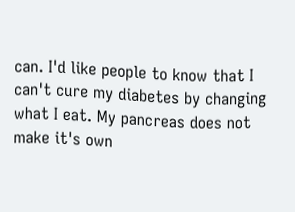can. I'd like people to know that I can't cure my diabetes by changing what I eat. My pancreas does not make it's own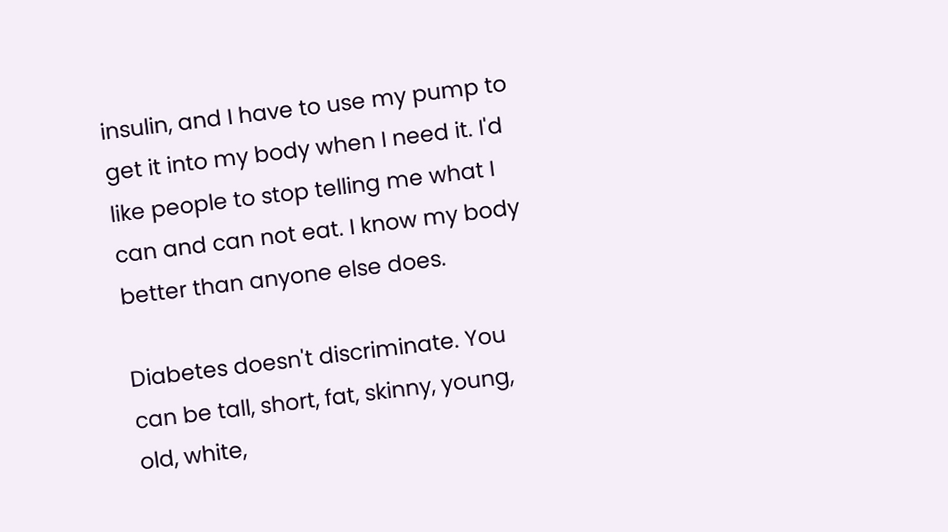insulin, and I have to use my pump to get it into my body when I need it. I'd like people to stop telling me what I can and can not eat. I know my body better than anyone else does.

Diabetes doesn't discriminate. You can be tall, short, fat, skinny, young, old, white,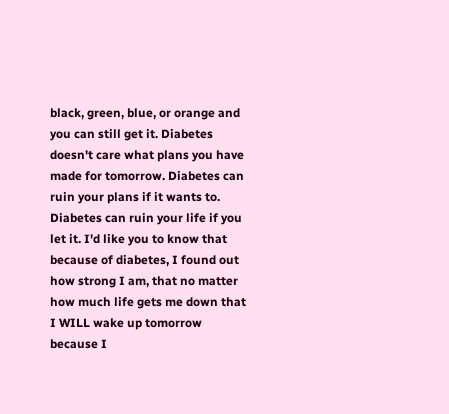black, green, blue, or orange and you can still get it. Diabetes doesn't care what plans you have made for tomorrow. Diabetes can ruin your plans if it wants to. Diabetes can ruin your life if you let it. I'd like you to know that because of diabetes, I found out how strong I am, that no matter how much life gets me down that I WILL wake up tomorrow because I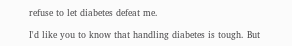refuse to let diabetes defeat me.

I'd like you to know that handling diabetes is tough. But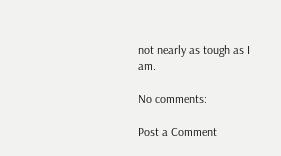not nearly as tough as I am.

No comments:

Post a Comment